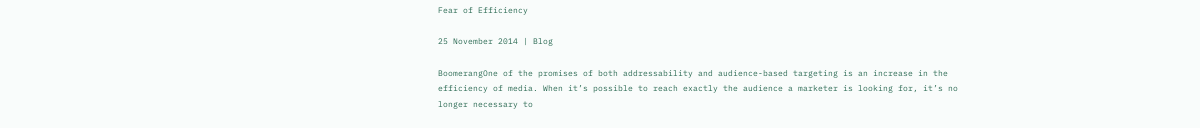Fear of Efficiency

25 November 2014 | Blog

BoomerangOne of the promises of both addressability and audience-based targeting is an increase in the efficiency of media. When it’s possible to reach exactly the audience a marketer is looking for, it’s no longer necessary to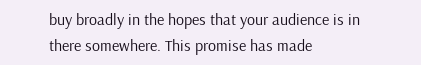buy broadly in the hopes that your audience is in there somewhere. This promise has made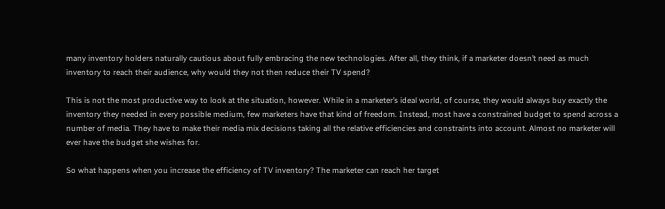many inventory holders naturally cautious about fully embracing the new technologies. After all, they think, if a marketer doesn’t need as much inventory to reach their audience, why would they not then reduce their TV spend?

This is not the most productive way to look at the situation, however. While in a marketer’s ideal world, of course, they would always buy exactly the inventory they needed in every possible medium, few marketers have that kind of freedom. Instead, most have a constrained budget to spend across a number of media. They have to make their media mix decisions taking all the relative efficiencies and constraints into account. Almost no marketer will ever have the budget she wishes for.

So what happens when you increase the efficiency of TV inventory? The marketer can reach her target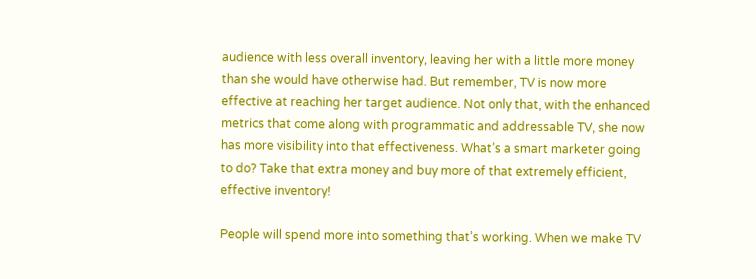audience with less overall inventory, leaving her with a little more money than she would have otherwise had. But remember, TV is now more effective at reaching her target audience. Not only that, with the enhanced metrics that come along with programmatic and addressable TV, she now has more visibility into that effectiveness. What’s a smart marketer going to do? Take that extra money and buy more of that extremely efficient, effective inventory!

People will spend more into something that’s working. When we make TV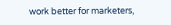work better for marketers,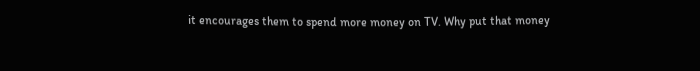it encourages them to spend more money on TV. Why put that money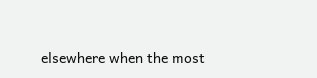elsewhere when the most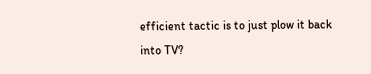efficient tactic is to just plow it back into TV?